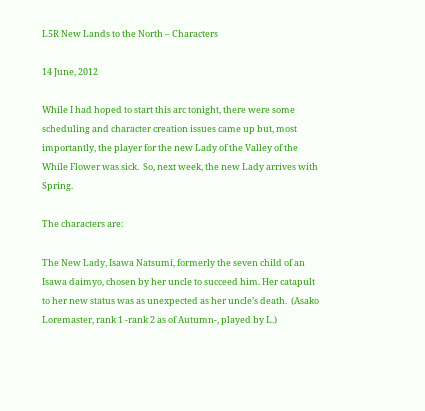L5R New Lands to the North – Characters

14 June, 2012

While I had hoped to start this arc tonight, there were some scheduling and character creation issues came up but, most importantly, the player for the new Lady of the Valley of the While Flower was sick.  So, next week, the new Lady arrives with Spring.

The characters are:

The New Lady, Isawa Natsumi, formerly the seven child of an Isawa daimyo, chosen by her uncle to succeed him. Her catapult to her new status was as unexpected as her uncle’s death.  (Asako Loremaster, rank 1 -rank 2 as of Autumn-, played by L.)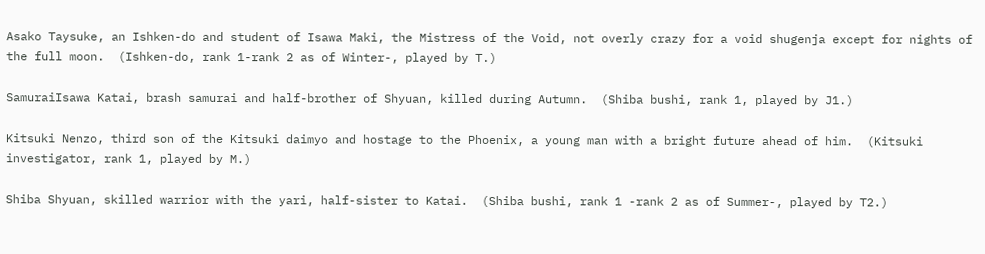Asako Taysuke, an Ishken-do and student of Isawa Maki, the Mistress of the Void, not overly crazy for a void shugenja except for nights of the full moon.  (Ishken-do, rank 1-rank 2 as of Winter-, played by T.)

SamuraiIsawa Katai, brash samurai and half-brother of Shyuan, killed during Autumn.  (Shiba bushi, rank 1, played by J1.)

Kitsuki Nenzo, third son of the Kitsuki daimyo and hostage to the Phoenix, a young man with a bright future ahead of him.  (Kitsuki investigator, rank 1, played by M.)

Shiba Shyuan, skilled warrior with the yari, half-sister to Katai.  (Shiba bushi, rank 1 -rank 2 as of Summer-, played by T2.)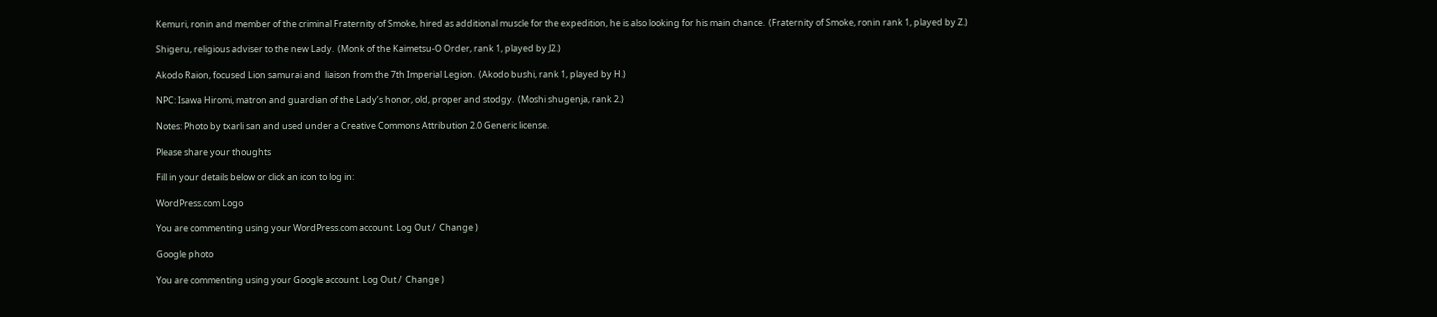Kemuri, ronin and member of the criminal Fraternity of Smoke, hired as additional muscle for the expedition, he is also looking for his main chance.  (Fraternity of Smoke, ronin rank 1, played by Z.)

Shigeru, religious adviser to the new Lady.  (Monk of the Kaimetsu-O Order, rank 1, played by J2.)

Akodo Raion, focused Lion samurai and  liaison from the 7th Imperial Legion.  (Akodo bushi, rank 1, played by H.)

NPC: Isawa Hiromi, matron and guardian of the Lady’s honor, old, proper and stodgy.  (Moshi shugenja, rank 2.)

Notes: Photo by txarli san and used under a Creative Commons Attribution 2.0 Generic license.

Please share your thoughts

Fill in your details below or click an icon to log in:

WordPress.com Logo

You are commenting using your WordPress.com account. Log Out /  Change )

Google photo

You are commenting using your Google account. Log Out /  Change )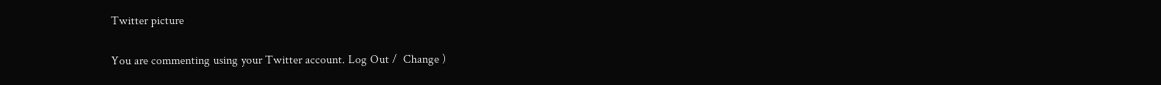Twitter picture

You are commenting using your Twitter account. Log Out /  Change )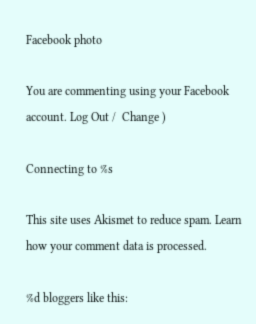Facebook photo

You are commenting using your Facebook account. Log Out /  Change )

Connecting to %s

This site uses Akismet to reduce spam. Learn how your comment data is processed.

%d bloggers like this: